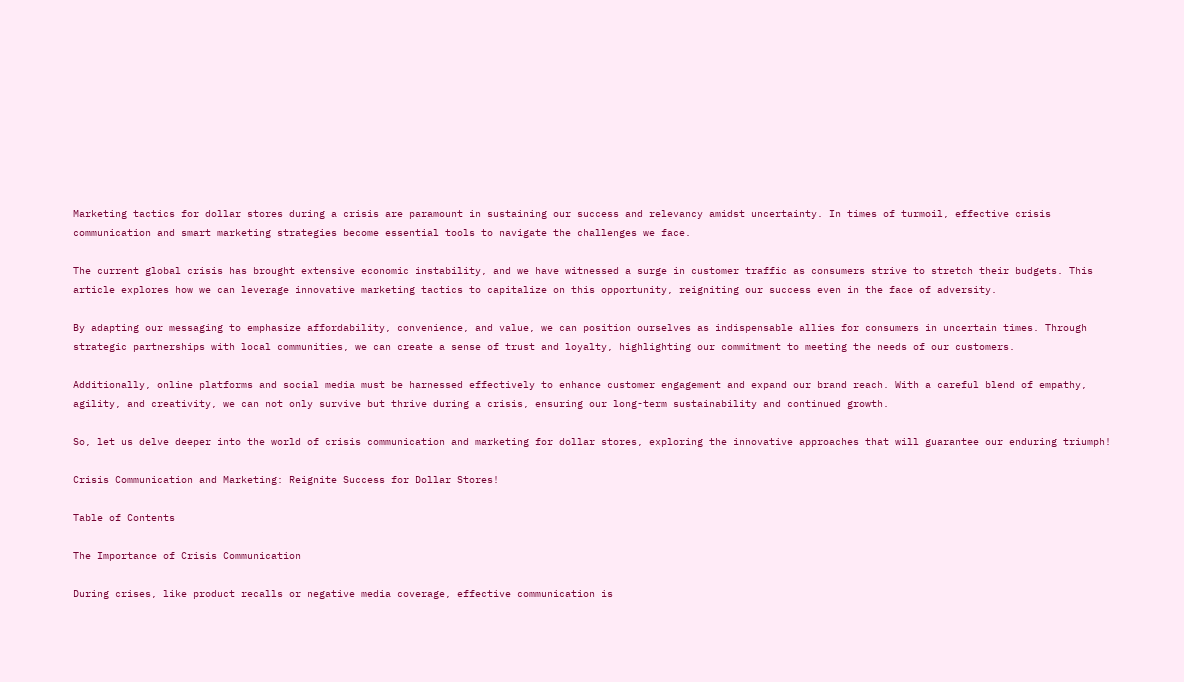Marketing tactics for dollar stores during a crisis are paramount in sustaining our success and relevancy amidst uncertainty. In times of turmoil, effective crisis communication and smart marketing strategies become essential tools to navigate the challenges we face.

The current global crisis has brought extensive economic instability, and we have witnessed a surge in customer traffic as consumers strive to stretch their budgets. This article explores how we can leverage innovative marketing tactics to capitalize on this opportunity, reigniting our success even in the face of adversity.

By adapting our messaging to emphasize affordability, convenience, and value, we can position ourselves as indispensable allies for consumers in uncertain times. Through strategic partnerships with local communities, we can create a sense of trust and loyalty, highlighting our commitment to meeting the needs of our customers.

Additionally, online platforms and social media must be harnessed effectively to enhance customer engagement and expand our brand reach. With a careful blend of empathy, agility, and creativity, we can not only survive but thrive during a crisis, ensuring our long-term sustainability and continued growth.

So, let us delve deeper into the world of crisis communication and marketing for dollar stores, exploring the innovative approaches that will guarantee our enduring triumph!

Crisis Communication and Marketing: Reignite Success for Dollar Stores!

Table of Contents

The Importance of Crisis Communication

During crises, like product recalls or negative media coverage, effective communication is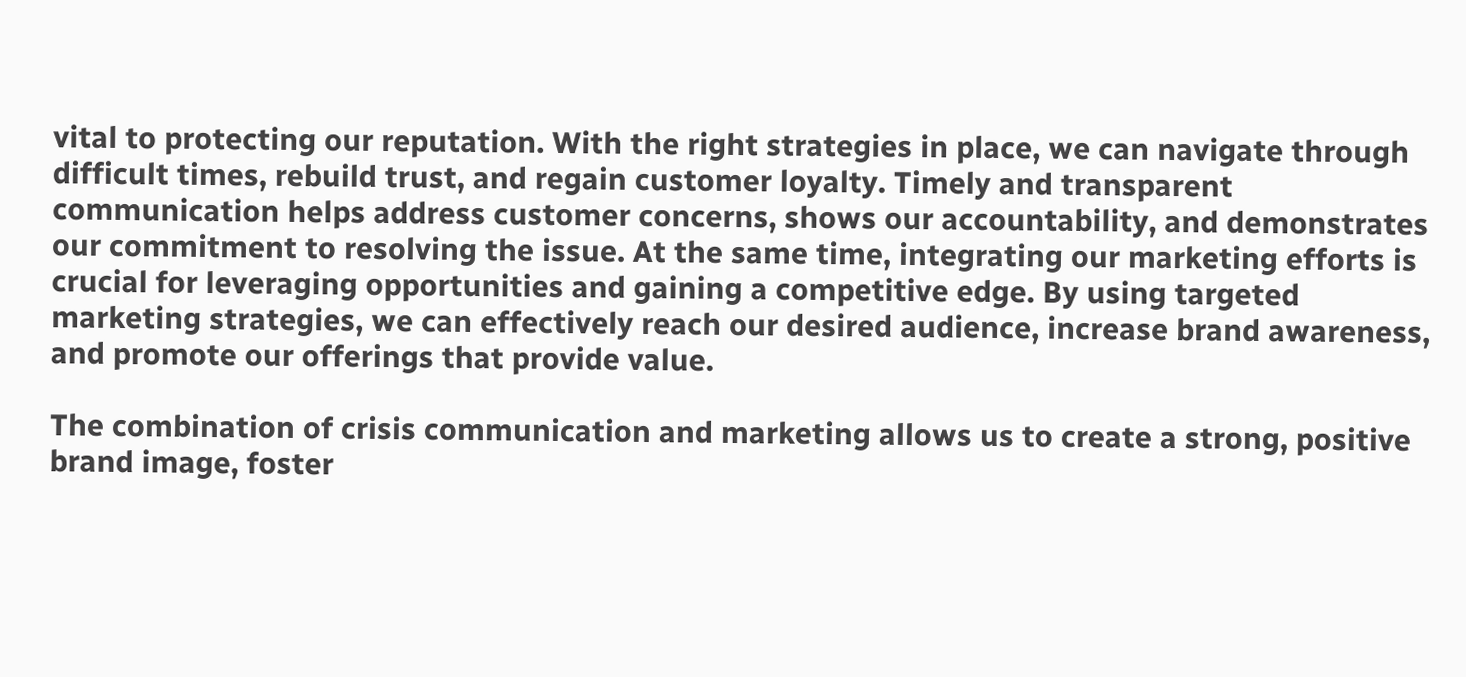vital to protecting our reputation. With the right strategies in place, we can navigate through difficult times, rebuild trust, and regain customer loyalty. Timely and transparent communication helps address customer concerns, shows our accountability, and demonstrates our commitment to resolving the issue. At the same time, integrating our marketing efforts is crucial for leveraging opportunities and gaining a competitive edge. By using targeted marketing strategies, we can effectively reach our desired audience, increase brand awareness, and promote our offerings that provide value.

The combination of crisis communication and marketing allows us to create a strong, positive brand image, foster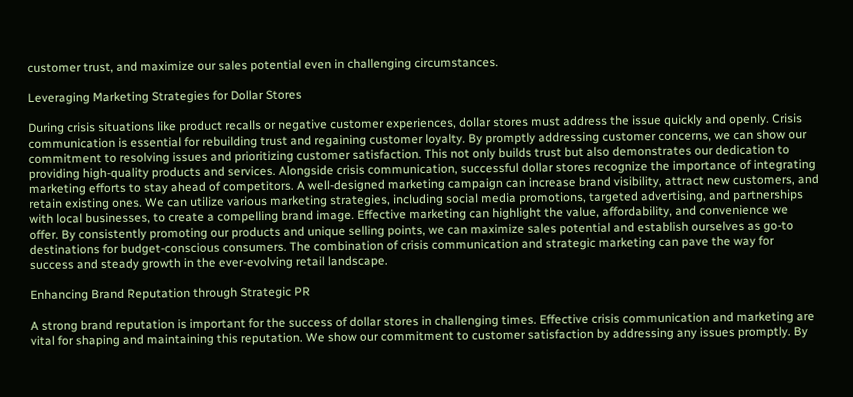customer trust, and maximize our sales potential even in challenging circumstances.

Leveraging Marketing Strategies for Dollar Stores

During crisis situations like product recalls or negative customer experiences, dollar stores must address the issue quickly and openly. Crisis communication is essential for rebuilding trust and regaining customer loyalty. By promptly addressing customer concerns, we can show our commitment to resolving issues and prioritizing customer satisfaction. This not only builds trust but also demonstrates our dedication to providing high-quality products and services. Alongside crisis communication, successful dollar stores recognize the importance of integrating marketing efforts to stay ahead of competitors. A well-designed marketing campaign can increase brand visibility, attract new customers, and retain existing ones. We can utilize various marketing strategies, including social media promotions, targeted advertising, and partnerships with local businesses, to create a compelling brand image. Effective marketing can highlight the value, affordability, and convenience we offer. By consistently promoting our products and unique selling points, we can maximize sales potential and establish ourselves as go-to destinations for budget-conscious consumers. The combination of crisis communication and strategic marketing can pave the way for success and steady growth in the ever-evolving retail landscape.

Enhancing Brand Reputation through Strategic PR

A strong brand reputation is important for the success of dollar stores in challenging times. Effective crisis communication and marketing are vital for shaping and maintaining this reputation. We show our commitment to customer satisfaction by addressing any issues promptly. By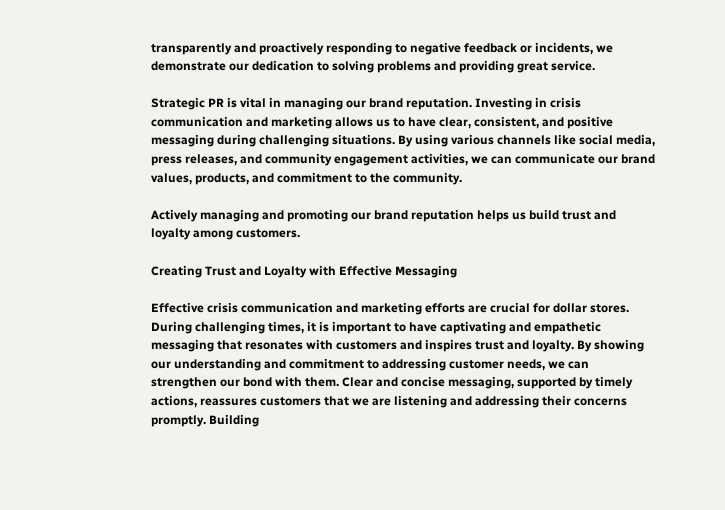transparently and proactively responding to negative feedback or incidents, we demonstrate our dedication to solving problems and providing great service.

Strategic PR is vital in managing our brand reputation. Investing in crisis communication and marketing allows us to have clear, consistent, and positive messaging during challenging situations. By using various channels like social media, press releases, and community engagement activities, we can communicate our brand values, products, and commitment to the community.

Actively managing and promoting our brand reputation helps us build trust and loyalty among customers.

Creating Trust and Loyalty with Effective Messaging

Effective crisis communication and marketing efforts are crucial for dollar stores. During challenging times, it is important to have captivating and empathetic messaging that resonates with customers and inspires trust and loyalty. By showing our understanding and commitment to addressing customer needs, we can strengthen our bond with them. Clear and concise messaging, supported by timely actions, reassures customers that we are listening and addressing their concerns promptly. Building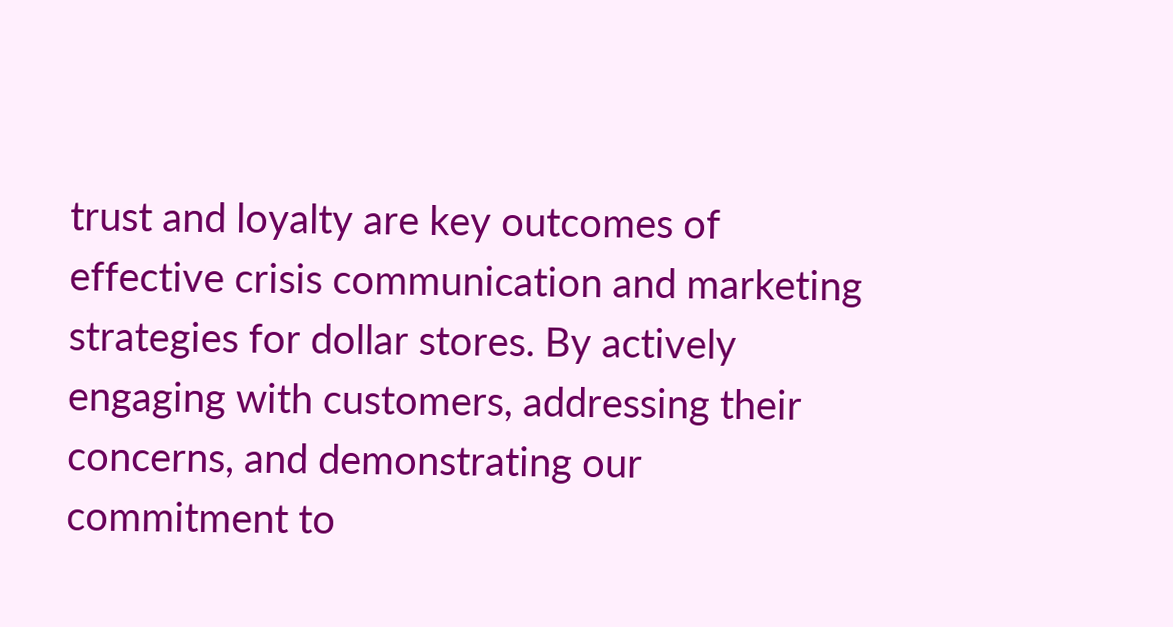trust and loyalty are key outcomes of effective crisis communication and marketing strategies for dollar stores. By actively engaging with customers, addressing their concerns, and demonstrating our commitment to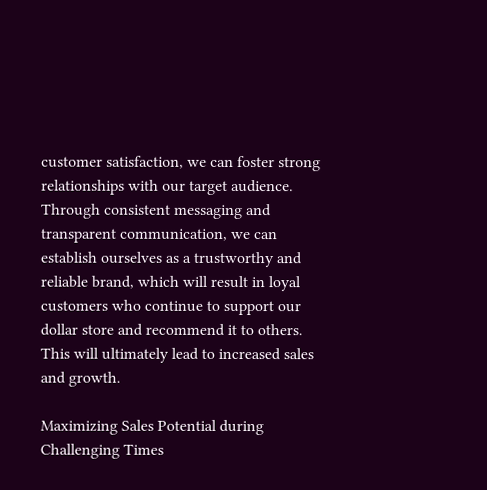customer satisfaction, we can foster strong relationships with our target audience. Through consistent messaging and transparent communication, we can establish ourselves as a trustworthy and reliable brand, which will result in loyal customers who continue to support our dollar store and recommend it to others. This will ultimately lead to increased sales and growth.

Maximizing Sales Potential during Challenging Times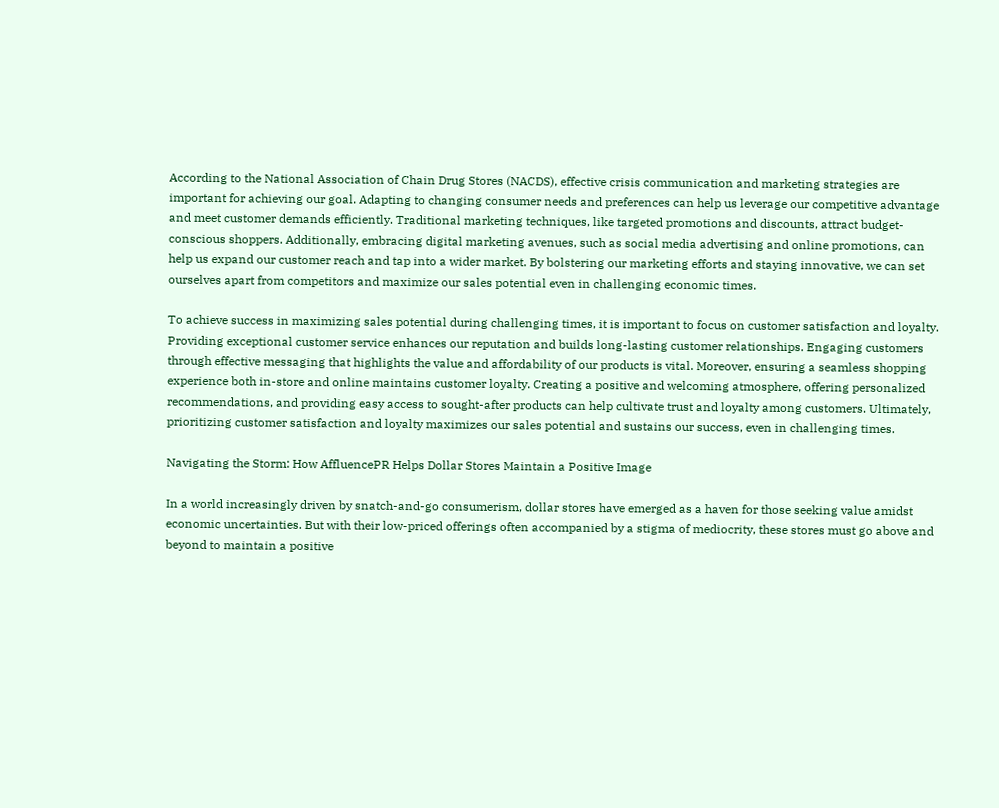According to the National Association of Chain Drug Stores (NACDS), effective crisis communication and marketing strategies are important for achieving our goal. Adapting to changing consumer needs and preferences can help us leverage our competitive advantage and meet customer demands efficiently. Traditional marketing techniques, like targeted promotions and discounts, attract budget-conscious shoppers. Additionally, embracing digital marketing avenues, such as social media advertising and online promotions, can help us expand our customer reach and tap into a wider market. By bolstering our marketing efforts and staying innovative, we can set ourselves apart from competitors and maximize our sales potential even in challenging economic times.

To achieve success in maximizing sales potential during challenging times, it is important to focus on customer satisfaction and loyalty. Providing exceptional customer service enhances our reputation and builds long-lasting customer relationships. Engaging customers through effective messaging that highlights the value and affordability of our products is vital. Moreover, ensuring a seamless shopping experience both in-store and online maintains customer loyalty. Creating a positive and welcoming atmosphere, offering personalized recommendations, and providing easy access to sought-after products can help cultivate trust and loyalty among customers. Ultimately, prioritizing customer satisfaction and loyalty maximizes our sales potential and sustains our success, even in challenging times.

Navigating the Storm: How AffluencePR Helps Dollar Stores Maintain a Positive Image

In a world increasingly driven by snatch-and-go consumerism, dollar stores have emerged as a haven for those seeking value amidst economic uncertainties. But with their low-priced offerings often accompanied by a stigma of mediocrity, these stores must go above and beyond to maintain a positive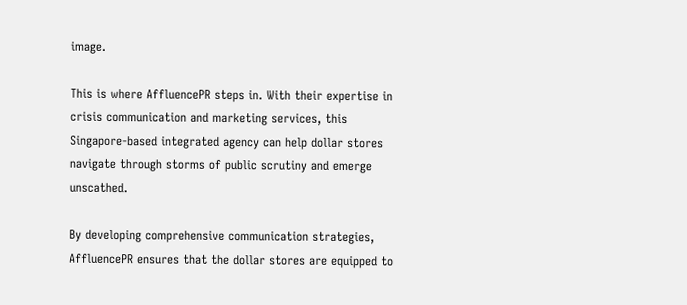image.

This is where AffluencePR steps in. With their expertise in crisis communication and marketing services, this Singapore-based integrated agency can help dollar stores navigate through storms of public scrutiny and emerge unscathed.

By developing comprehensive communication strategies, AffluencePR ensures that the dollar stores are equipped to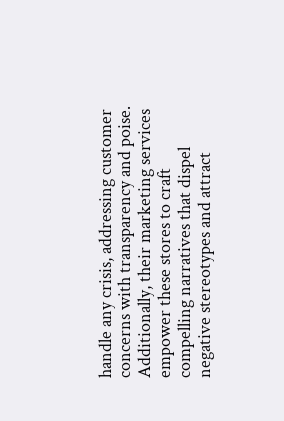handle any crisis, addressing customer concerns with transparency and poise. Additionally, their marketing services empower these stores to craft compelling narratives that dispel negative stereotypes and attract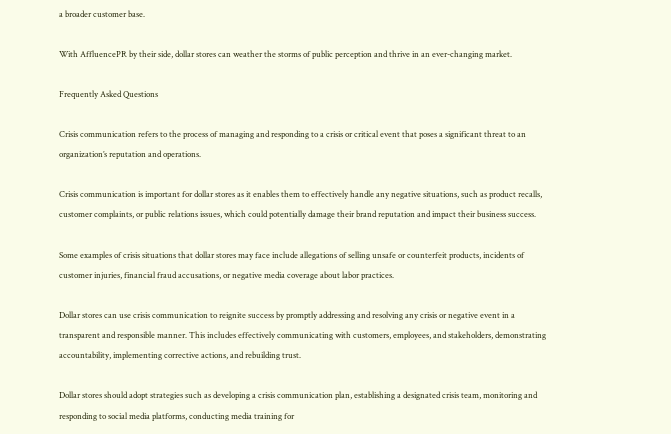a broader customer base.

With AffluencePR by their side, dollar stores can weather the storms of public perception and thrive in an ever-changing market.

Frequently Asked Questions

Crisis communication refers to the process of managing and responding to a crisis or critical event that poses a significant threat to an organization’s reputation and operations.

Crisis communication is important for dollar stores as it enables them to effectively handle any negative situations, such as product recalls, customer complaints, or public relations issues, which could potentially damage their brand reputation and impact their business success.

Some examples of crisis situations that dollar stores may face include allegations of selling unsafe or counterfeit products, incidents of customer injuries, financial fraud accusations, or negative media coverage about labor practices.

Dollar stores can use crisis communication to reignite success by promptly addressing and resolving any crisis or negative event in a transparent and responsible manner. This includes effectively communicating with customers, employees, and stakeholders, demonstrating accountability, implementing corrective actions, and rebuilding trust.

Dollar stores should adopt strategies such as developing a crisis communication plan, establishing a designated crisis team, monitoring and responding to social media platforms, conducting media training for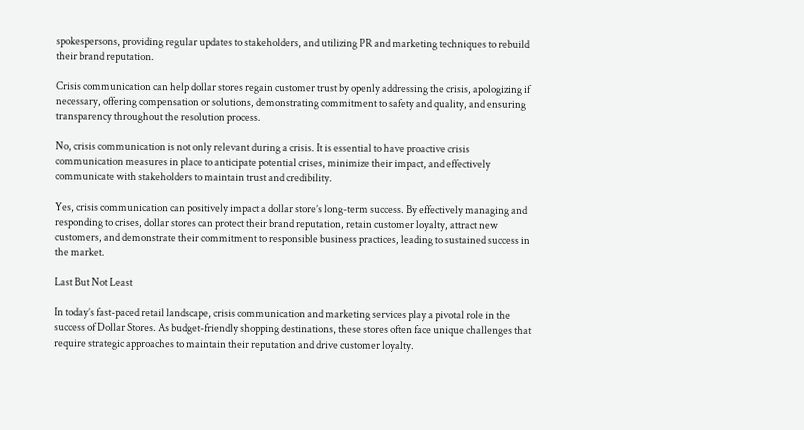spokespersons, providing regular updates to stakeholders, and utilizing PR and marketing techniques to rebuild their brand reputation.

Crisis communication can help dollar stores regain customer trust by openly addressing the crisis, apologizing if necessary, offering compensation or solutions, demonstrating commitment to safety and quality, and ensuring transparency throughout the resolution process.

No, crisis communication is not only relevant during a crisis. It is essential to have proactive crisis communication measures in place to anticipate potential crises, minimize their impact, and effectively communicate with stakeholders to maintain trust and credibility.

Yes, crisis communication can positively impact a dollar store’s long-term success. By effectively managing and responding to crises, dollar stores can protect their brand reputation, retain customer loyalty, attract new customers, and demonstrate their commitment to responsible business practices, leading to sustained success in the market.

Last But Not Least

In today’s fast-paced retail landscape, crisis communication and marketing services play a pivotal role in the success of Dollar Stores. As budget-friendly shopping destinations, these stores often face unique challenges that require strategic approaches to maintain their reputation and drive customer loyalty.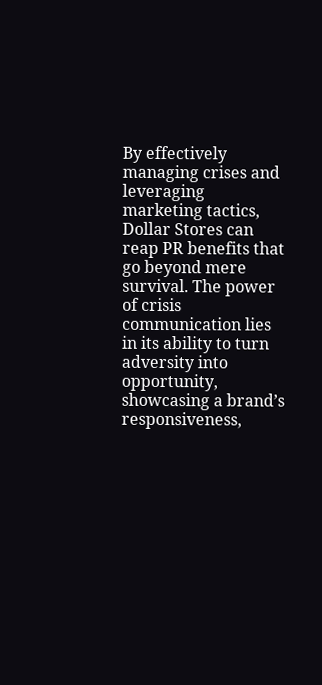By effectively managing crises and leveraging marketing tactics, Dollar Stores can reap PR benefits that go beyond mere survival. The power of crisis communication lies in its ability to turn adversity into opportunity, showcasing a brand’s responsiveness,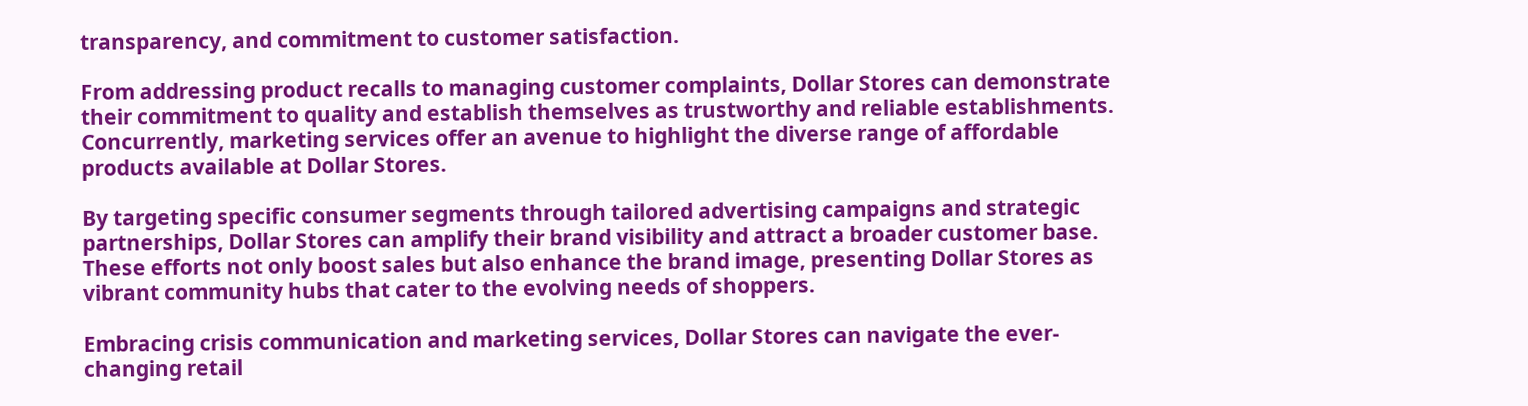transparency, and commitment to customer satisfaction.

From addressing product recalls to managing customer complaints, Dollar Stores can demonstrate their commitment to quality and establish themselves as trustworthy and reliable establishments. Concurrently, marketing services offer an avenue to highlight the diverse range of affordable products available at Dollar Stores.

By targeting specific consumer segments through tailored advertising campaigns and strategic partnerships, Dollar Stores can amplify their brand visibility and attract a broader customer base. These efforts not only boost sales but also enhance the brand image, presenting Dollar Stores as vibrant community hubs that cater to the evolving needs of shoppers.

Embracing crisis communication and marketing services, Dollar Stores can navigate the ever-changing retail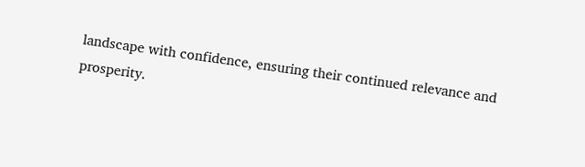landscape with confidence, ensuring their continued relevance and prosperity.